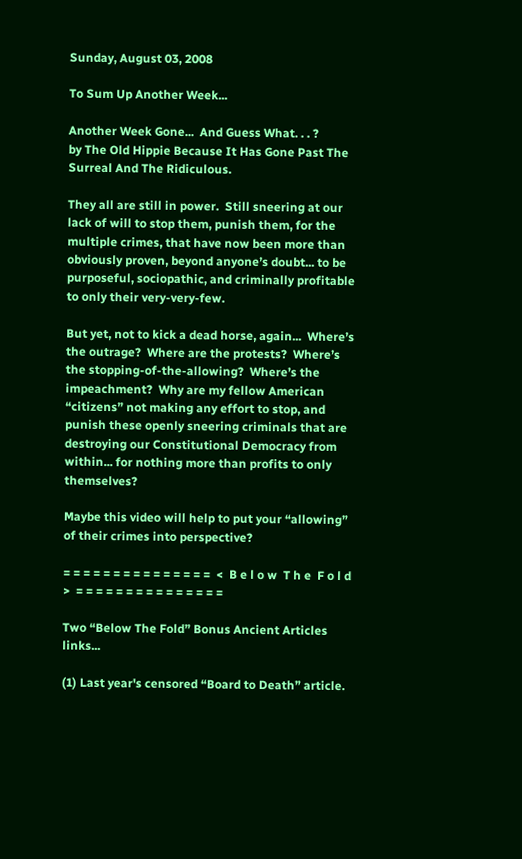Sunday, August 03, 2008

To Sum Up Another Week...

Another Week Gone...  And Guess What. . . ?
by The Old Hippie Because It Has Gone Past The Surreal And The Ridiculous.

They all are still in power.  Still sneering at our lack of will to stop them, punish them, for the multiple crimes, that have now been more than obviously proven, beyond anyone’s doubt... to be purposeful, sociopathic, and criminally profitable to only their very-very-few.

But yet, not to kick a dead horse, again...  Where’s the outrage?  Where are the protests?  Where’s the stopping-of-the-allowing?  Where’s the impeachment?  Why are my fellow American “citizens” not making any effort to stop, and punish these openly sneering criminals that are destroying our Constitutional Democracy from within... for nothing more than profits to only themselves?

Maybe this video will help to put your “allowing” of their crimes into perspective?

= = = = = = = = = = = = = = =  <  B e l o w  T h e  F o l d  >  = = = = = = = = = = = = = = =

Two “Below The Fold” Bonus Ancient Articles links...

(1) Last year's censored “Board to Death” article.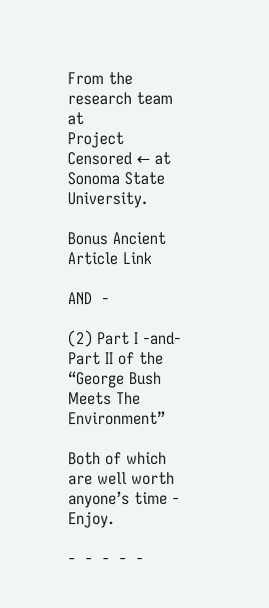From the research team at
Project Censored ← at Sonoma State University.

Bonus Ancient Article Link

AND  -

(2) Part I -and- Part II of the “George Bush Meets The Environment”

Both of which are well worth anyone’s time - Enjoy.

-  -  -  -  -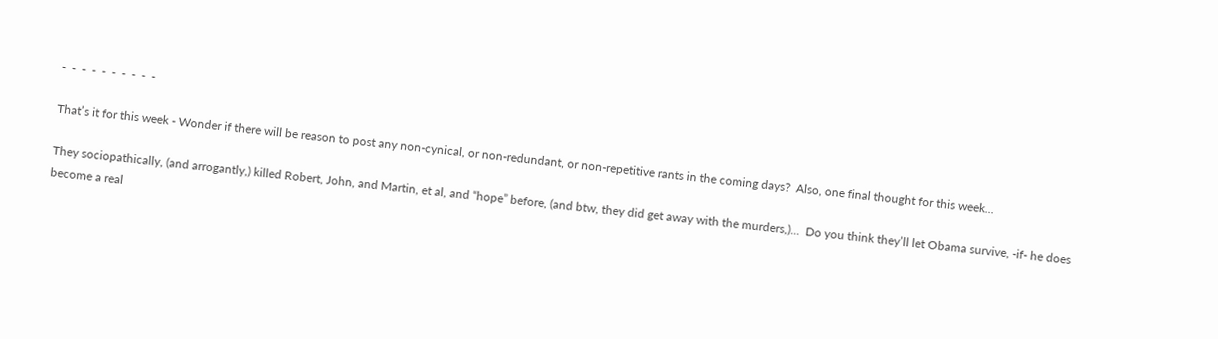-  -  -  -  -  -  -  -  -  -

That’s it for this week - Wonder if there will be reason to post any non-cynical, or non-redundant, or non-repetitive rants in the coming days?  Also, one final thought for this week...

They sociopathically, (and arrogantly,) killed Robert, John, and Martin, et al, and “hope” before, (and btw, they did get away with the murders,)...  Do you think they’ll let Obama survive, -if- he does become a real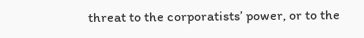threat to the corporatists’ power, or to the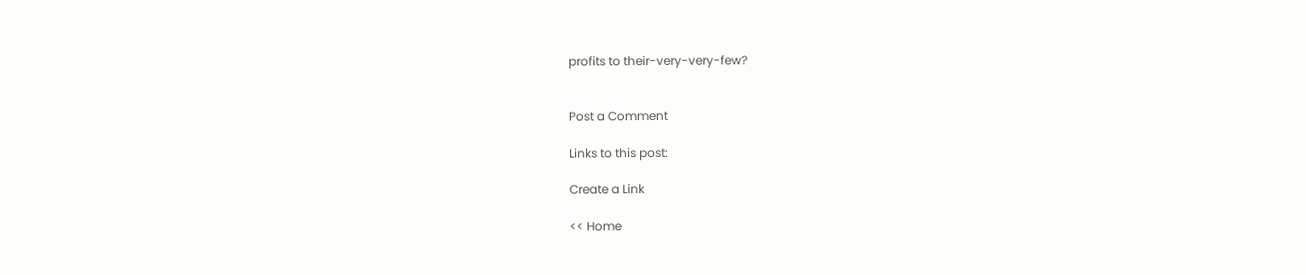profits to their-very-very-few?


Post a Comment

Links to this post:

Create a Link

<< Home